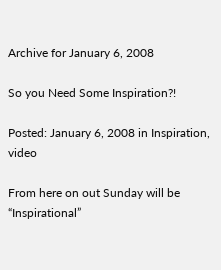Archive for January 6, 2008

So you Need Some Inspiration?!

Posted: January 6, 2008 in Inspiration, video

From here on out Sunday will be “Inspirational”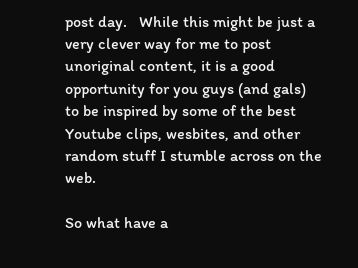post day.   While this might be just a very clever way for me to post unoriginal content, it is a good opportunity for you guys (and gals) to be inspired by some of the best Youtube clips, wesbites, and other random stuff I stumble across on the web.

So what have a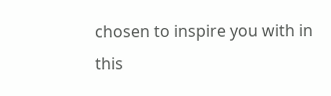chosen to inspire you with in this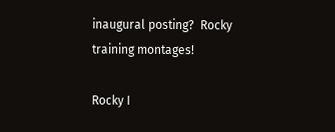inaugural posting?  Rocky training montages!

Rocky I